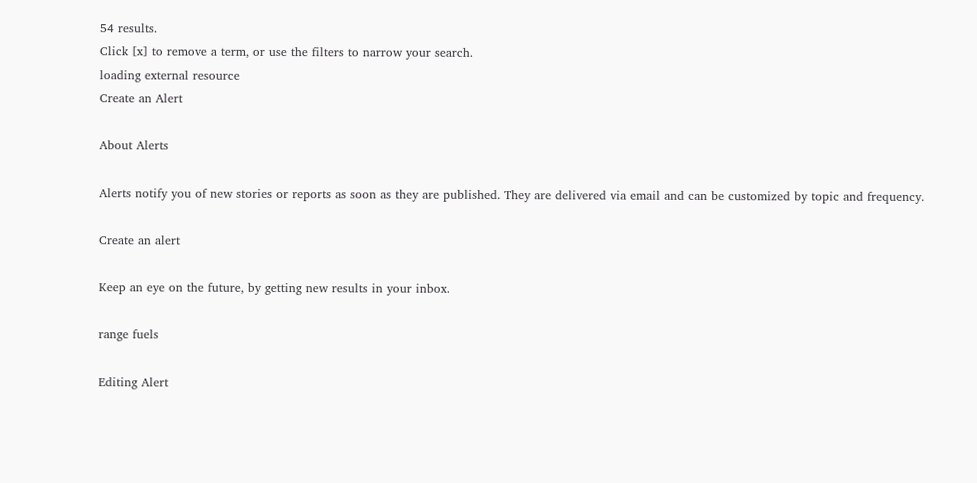54 results.
Click [x] to remove a term, or use the filters to narrow your search.
loading external resource
Create an Alert

About Alerts

Alerts notify you of new stories or reports as soon as they are published. They are delivered via email and can be customized by topic and frequency.

Create an alert

Keep an eye on the future, by getting new results in your inbox.

range fuels

Editing Alert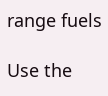range fuels

Use the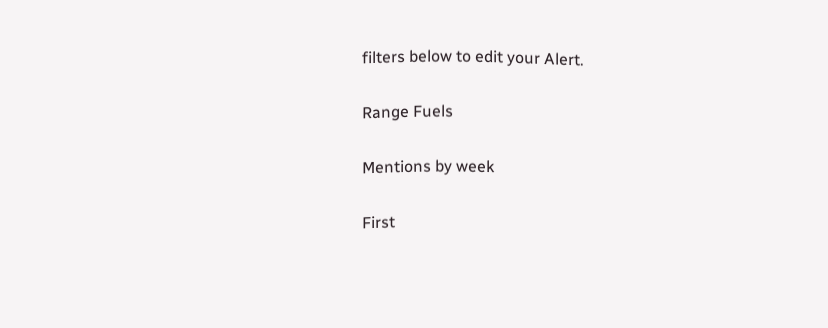filters below to edit your Alert.

Range Fuels

Mentions by week

First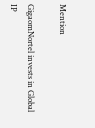Mention

GigaomNortel invests in Global IP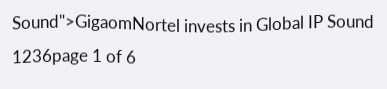Sound">GigaomNortel invests in Global IP Sound
1236page 1 of 6